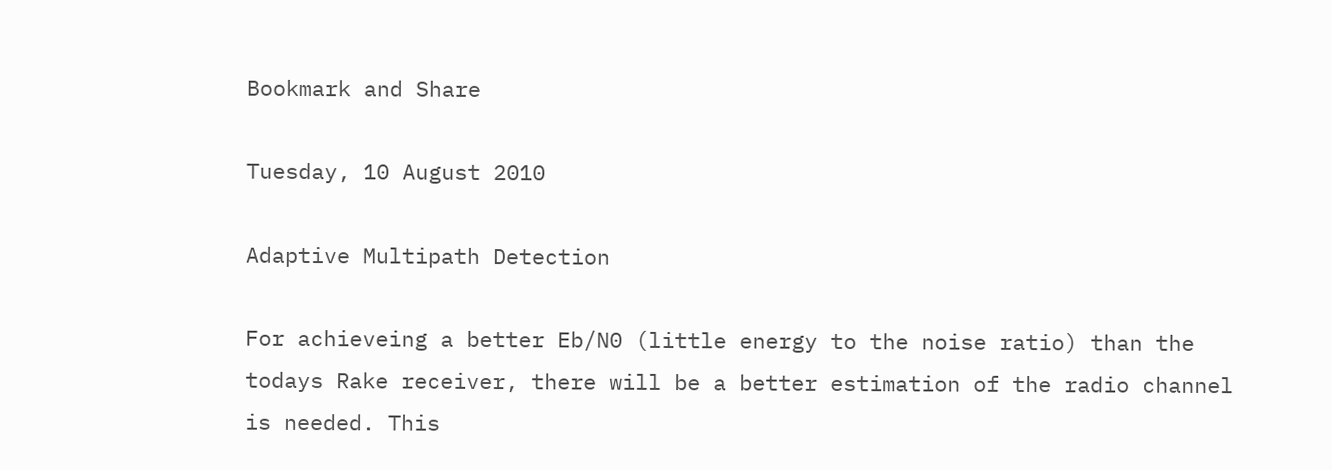Bookmark and Share

Tuesday, 10 August 2010

Adaptive Multipath Detection

For achieveing a better Eb/N0 (little energy to the noise ratio) than the todays Rake receiver, there will be a better estimation of the radio channel is needed. This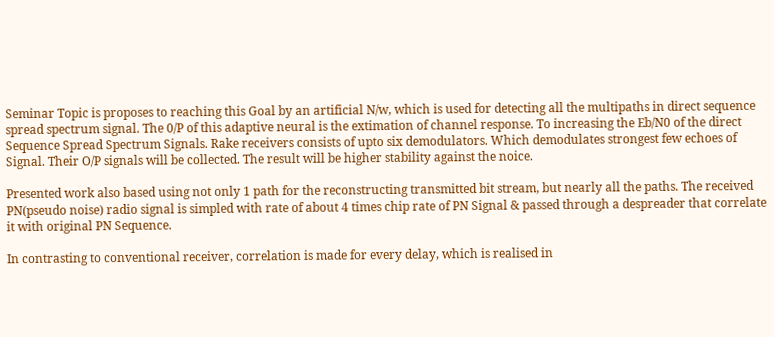Seminar Topic is proposes to reaching this Goal by an artificial N/w, which is used for detecting all the multipaths in direct sequence spread spectrum signal. The 0/P of this adaptive neural is the extimation of channel response. To increasing the Eb/N0 of the direct Sequence Spread Spectrum Signals. Rake receivers consists of upto six demodulators. Which demodulates strongest few echoes of Signal. Their O/P signals will be collected. The result will be higher stability against the noice.

Presented work also based using not only 1 path for the reconstructing transmitted bit stream, but nearly all the paths. The received PN(pseudo noise) radio signal is simpled with rate of about 4 times chip rate of PN Signal & passed through a despreader that correlate it with original PN Sequence.

In contrasting to conventional receiver, correlation is made for every delay, which is realised in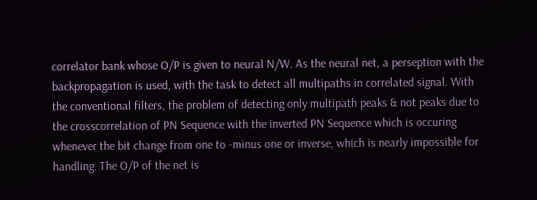correlator bank whose O/P is given to neural N/W. As the neural net, a perseption with the backpropagation is used, with the task to detect all multipaths in correlated signal. With the conventional filters, the problem of detecting only multipath peaks & not peaks due to the crosscorrelation of PN Sequence with the inverted PN Sequence which is occuring whenever the bit change from one to -minus one or inverse, which is nearly impossible for handling. The O/P of the net is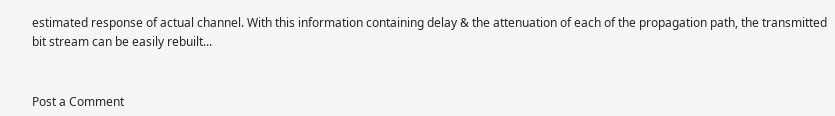estimated response of actual channel. With this information containing delay & the attenuation of each of the propagation path, the transmitted bit stream can be easily rebuilt...


Post a Comment